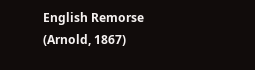English Remorse (Arnold, 1867)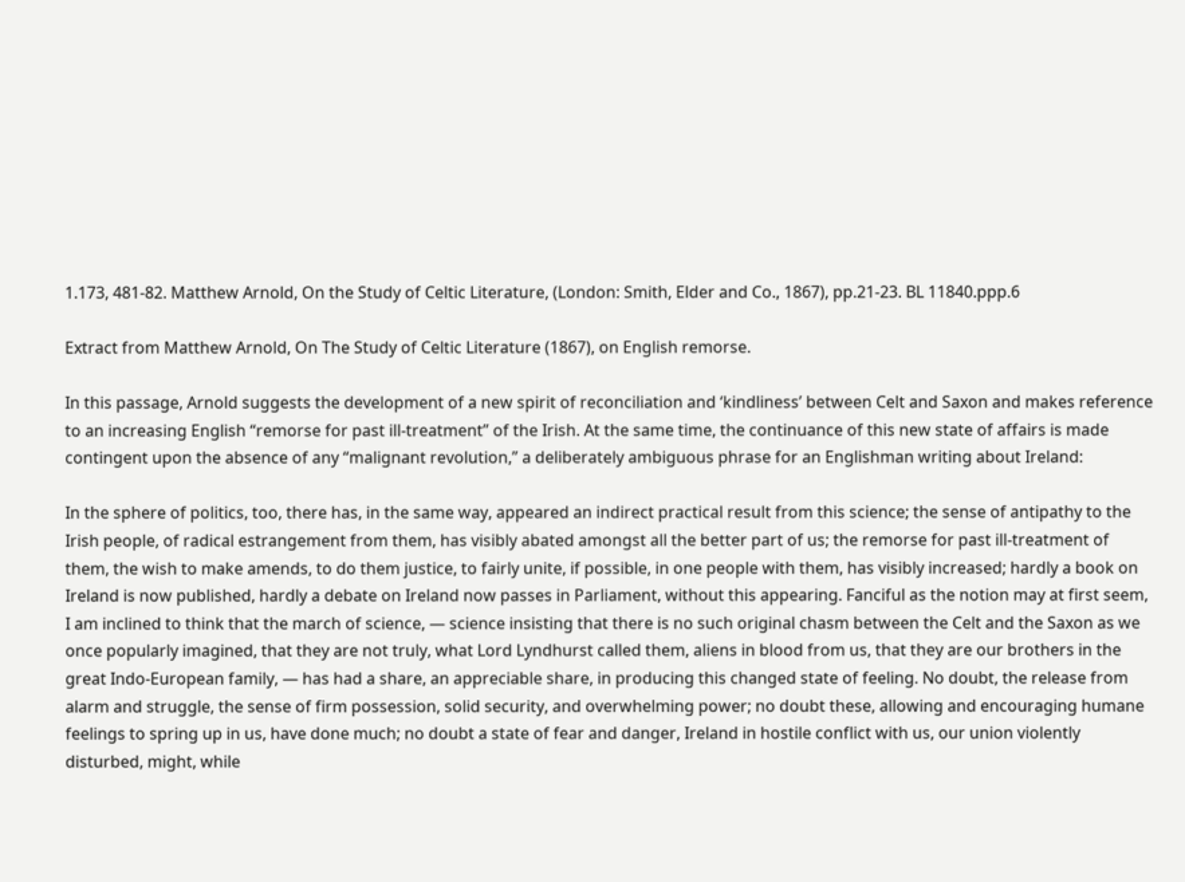1.173, 481-82. Matthew Arnold, On the Study of Celtic Literature, (London: Smith, Elder and Co., 1867), pp.21-23. BL 11840.ppp.6

Extract from Matthew Arnold, On The Study of Celtic Literature (1867), on English remorse.

In this passage, Arnold suggests the development of a new spirit of reconciliation and ‘kindliness’ between Celt and Saxon and makes reference to an increasing English “remorse for past ill-treatment” of the Irish. At the same time, the continuance of this new state of affairs is made contingent upon the absence of any “malignant revolution,” a deliberately ambiguous phrase for an Englishman writing about Ireland:

In the sphere of politics, too, there has, in the same way, appeared an indirect practical result from this science; the sense of antipathy to the Irish people, of radical estrangement from them, has visibly abated amongst all the better part of us; the remorse for past ill-treatment of them, the wish to make amends, to do them justice, to fairly unite, if possible, in one people with them, has visibly increased; hardly a book on Ireland is now published, hardly a debate on Ireland now passes in Parliament, without this appearing. Fanciful as the notion may at first seem, I am inclined to think that the march of science, — science insisting that there is no such original chasm between the Celt and the Saxon as we once popularly imagined, that they are not truly, what Lord Lyndhurst called them, aliens in blood from us, that they are our brothers in the great Indo-European family, — has had a share, an appreciable share, in producing this changed state of feeling. No doubt, the release from alarm and struggle, the sense of firm possession, solid security, and overwhelming power; no doubt these, allowing and encouraging humane feelings to spring up in us, have done much; no doubt a state of fear and danger, Ireland in hostile conflict with us, our union violently disturbed, might, while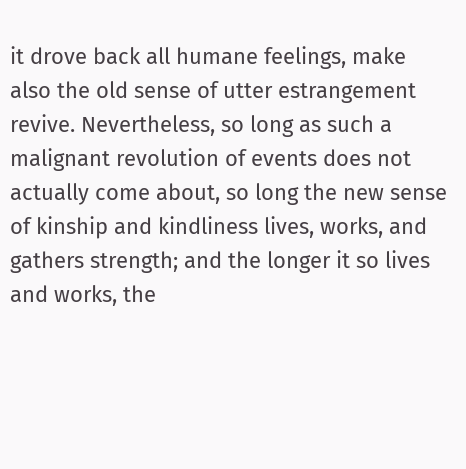it drove back all humane feelings, make also the old sense of utter estrangement revive. Nevertheless, so long as such a malignant revolution of events does not actually come about, so long the new sense of kinship and kindliness lives, works, and gathers strength; and the longer it so lives and works, the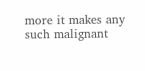more it makes any such malignant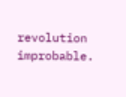revolution improbable.